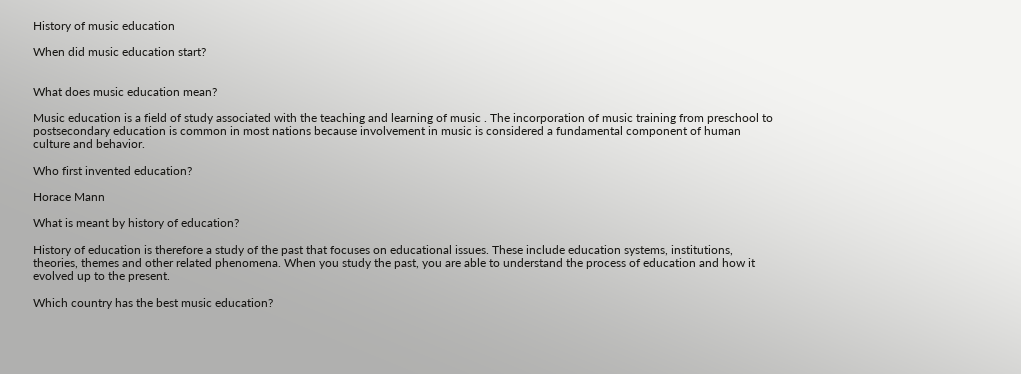History of music education

When did music education start?


What does music education mean?

Music education is a field of study associated with the teaching and learning of music . The incorporation of music training from preschool to postsecondary education is common in most nations because involvement in music is considered a fundamental component of human culture and behavior.

Who first invented education?

Horace Mann

What is meant by history of education?

History of education is therefore a study of the past that focuses on educational issues. These include education systems, institutions, theories, themes and other related phenomena. When you study the past, you are able to understand the process of education and how it evolved up to the present.

Which country has the best music education?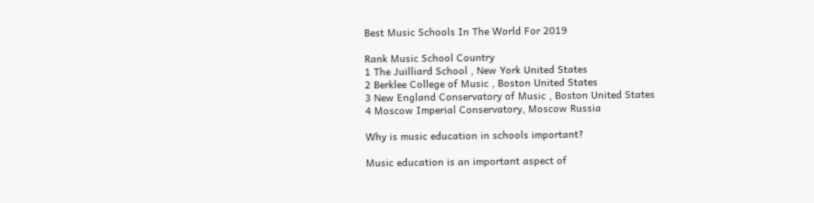Best Music Schools In The World For 2019

Rank Music School Country
1 The Juilliard School , New York United States
2 Berklee College of Music , Boston United States
3 New England Conservatory of Music , Boston United States
4 Moscow Imperial Conservatory, Moscow Russia

Why is music education in schools important?

Music education is an important aspect of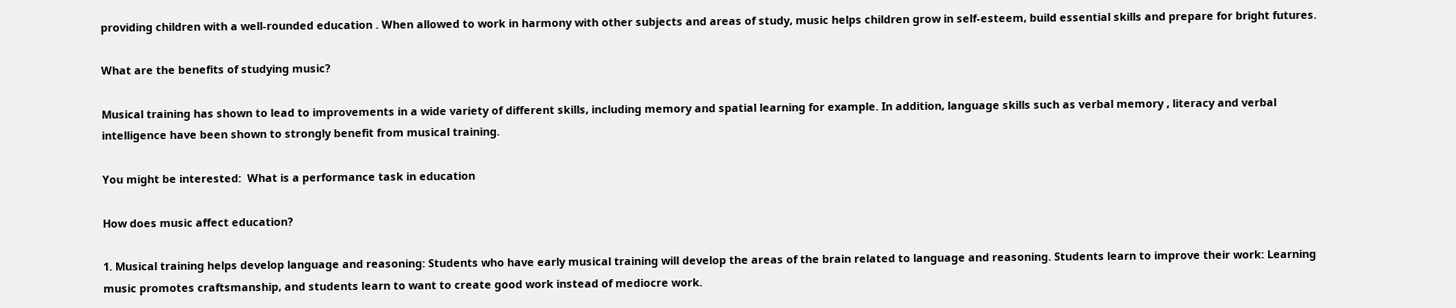providing children with a well-rounded education . When allowed to work in harmony with other subjects and areas of study, music helps children grow in self-esteem, build essential skills and prepare for bright futures.

What are the benefits of studying music?

Musical training has shown to lead to improvements in a wide variety of different skills, including memory and spatial learning for example. In addition, language skills such as verbal memory , literacy and verbal intelligence have been shown to strongly benefit from musical training.

You might be interested:  What is a performance task in education

How does music affect education?

1. Musical training helps develop language and reasoning: Students who have early musical training will develop the areas of the brain related to language and reasoning. Students learn to improve their work: Learning music promotes craftsmanship, and students learn to want to create good work instead of mediocre work.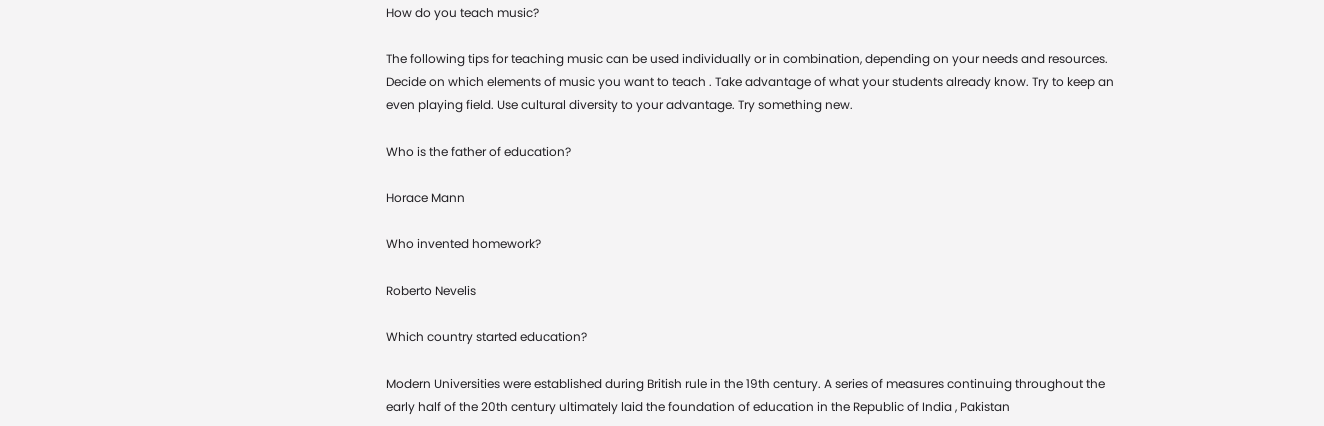How do you teach music?

The following tips for teaching music can be used individually or in combination, depending on your needs and resources. Decide on which elements of music you want to teach . Take advantage of what your students already know. Try to keep an even playing field. Use cultural diversity to your advantage. Try something new.

Who is the father of education?

Horace Mann

Who invented homework?

Roberto Nevelis

Which country started education?

Modern Universities were established during British rule in the 19th century. A series of measures continuing throughout the early half of the 20th century ultimately laid the foundation of education in the Republic of India , Pakistan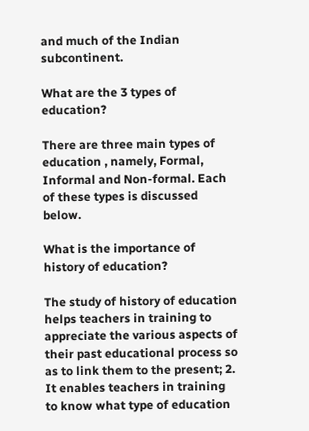and much of the Indian subcontinent.

What are the 3 types of education?

There are three main types of education , namely, Formal, Informal and Non-formal. Each of these types is discussed below.

What is the importance of history of education?

The study of history of education helps teachers in training to appreciate the various aspects of their past educational process so as to link them to the present; 2. It enables teachers in training to know what type of education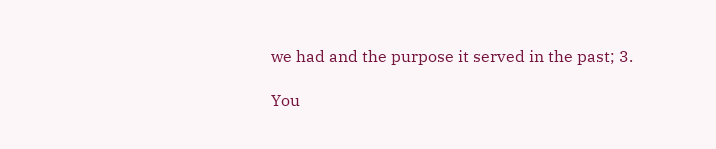we had and the purpose it served in the past; 3.

You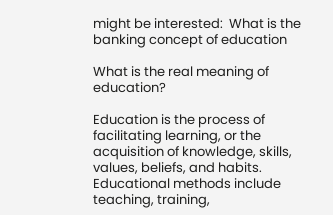might be interested:  What is the banking concept of education

What is the real meaning of education?

Education is the process of facilitating learning, or the acquisition of knowledge, skills, values, beliefs, and habits. Educational methods include teaching, training,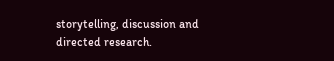storytelling, discussion and directed research.